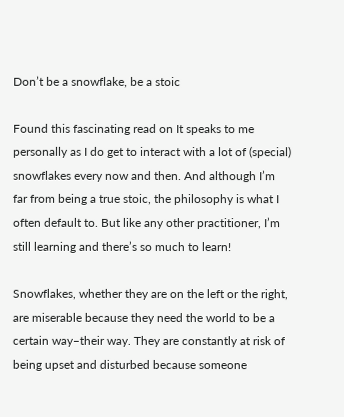Don’t be a snowflake, be a stoic

Found this fascinating read on It speaks to me personally as I do get to interact with a lot of (special) snowflakes every now and then. And although I’m far from being a true stoic, the philosophy is what I often default to. But like any other practitioner, I’m still learning and there’s so much to learn!

Snowflakes, whether they are on the left or the right, are miserable because they need the world to be a certain way–their way. They are constantly at risk of being upset and disturbed because someone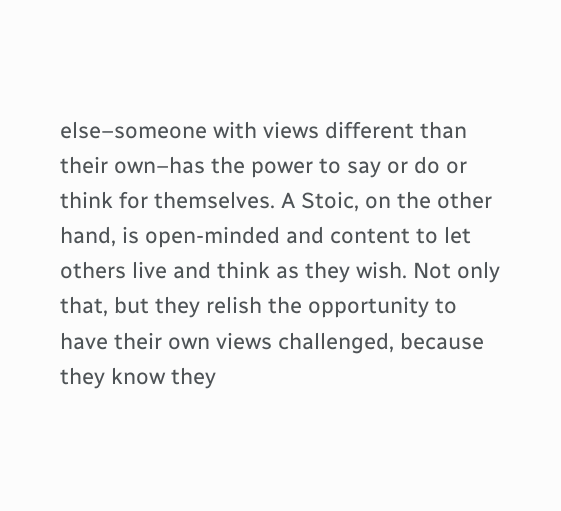else–someone with views different than their own–has the power to say or do or think for themselves. A Stoic, on the other hand, is open-minded and content to let others live and think as they wish. Not only that, but they relish the opportunity to have their own views challenged, because they know they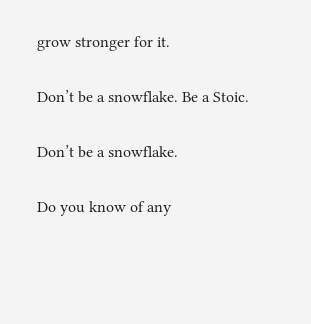grow stronger for it.

Don’t be a snowflake. Be a Stoic.

Don’t be a snowflake.

Do you know of any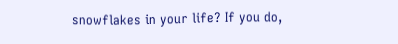snowflakes in your life? If you do,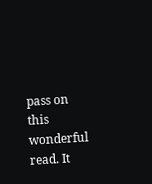pass on this wonderful read. It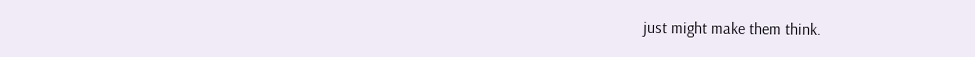just might make them think.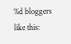%d bloggers like this: